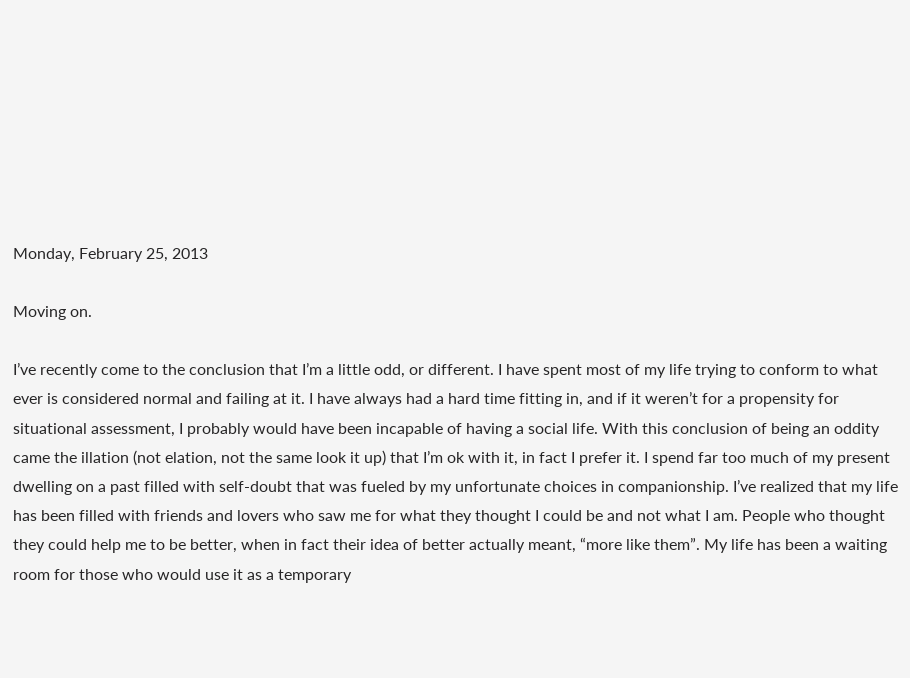Monday, February 25, 2013

Moving on.

I’ve recently come to the conclusion that I’m a little odd, or different. I have spent most of my life trying to conform to what ever is considered normal and failing at it. I have always had a hard time fitting in, and if it weren’t for a propensity for situational assessment, I probably would have been incapable of having a social life. With this conclusion of being an oddity came the illation (not elation, not the same look it up) that I’m ok with it, in fact I prefer it. I spend far too much of my present dwelling on a past filled with self-doubt that was fueled by my unfortunate choices in companionship. I’ve realized that my life has been filled with friends and lovers who saw me for what they thought I could be and not what I am. People who thought they could help me to be better, when in fact their idea of better actually meant, “more like them”. My life has been a waiting room for those who would use it as a temporary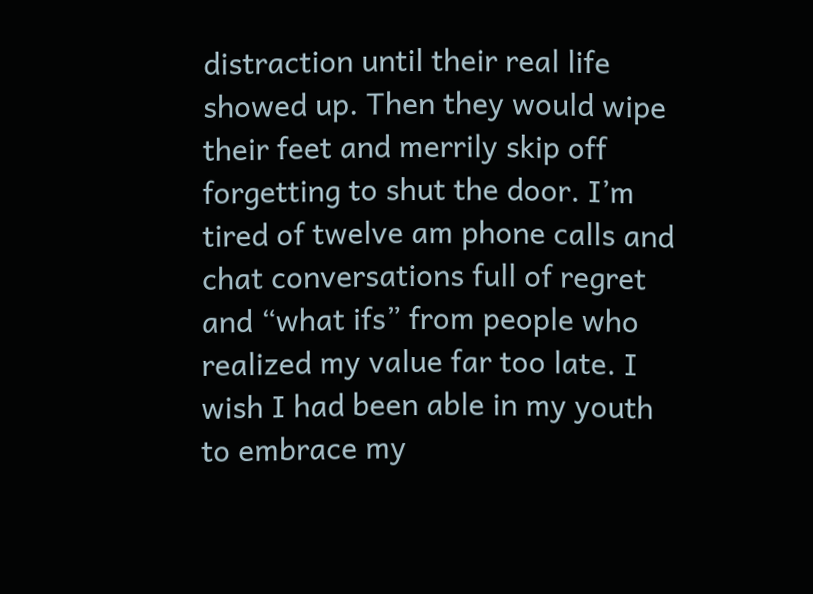distraction until their real life showed up. Then they would wipe their feet and merrily skip off forgetting to shut the door. I’m tired of twelve am phone calls and chat conversations full of regret and “what ifs” from people who realized my value far too late. I wish I had been able in my youth to embrace my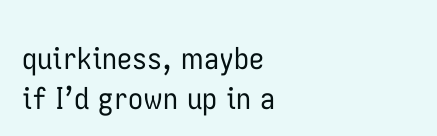quirkiness, maybe if I’d grown up in a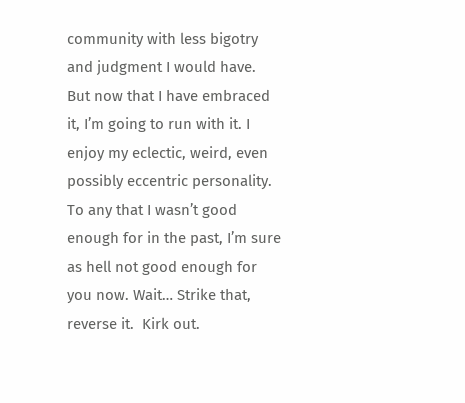community with less bigotry and judgment I would have. But now that I have embraced it, I’m going to run with it. I enjoy my eclectic, weird, even possibly eccentric personality.  To any that I wasn’t good enough for in the past, I’m sure as hell not good enough for you now. Wait… Strike that, reverse it.  Kirk out.